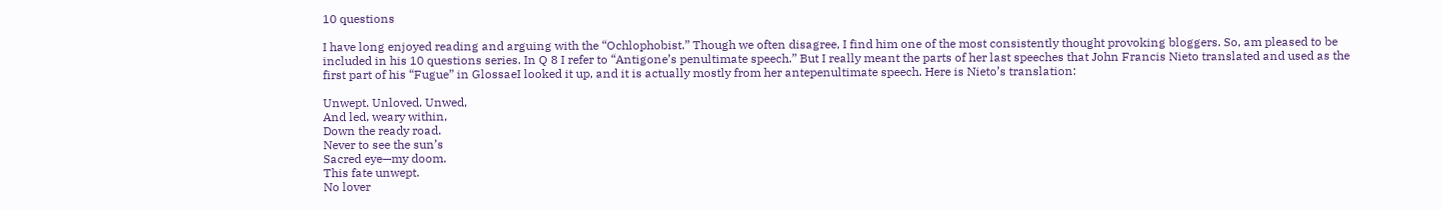10 questions

I have long enjoyed reading and arguing with the “Ochlophobist.” Though we often disagree, I find him one of the most consistently thought provoking bloggers. So, am pleased to be included in his 10 questions series. In Q 8 I refer to “Antigone’s penultimate speech.” But I really meant the parts of her last speeches that John Francis Nieto translated and used as the first part of his “Fugue” in GlossaeI looked it up, and it is actually mostly from her antepenultimate speech. Here is Nieto’s translation:

Unwept. Unloved. Unwed,
And led, weary within,
Down the ready road.
Never to see the sun’s
Sacred eye—my doom.
This fate unwept.
No lover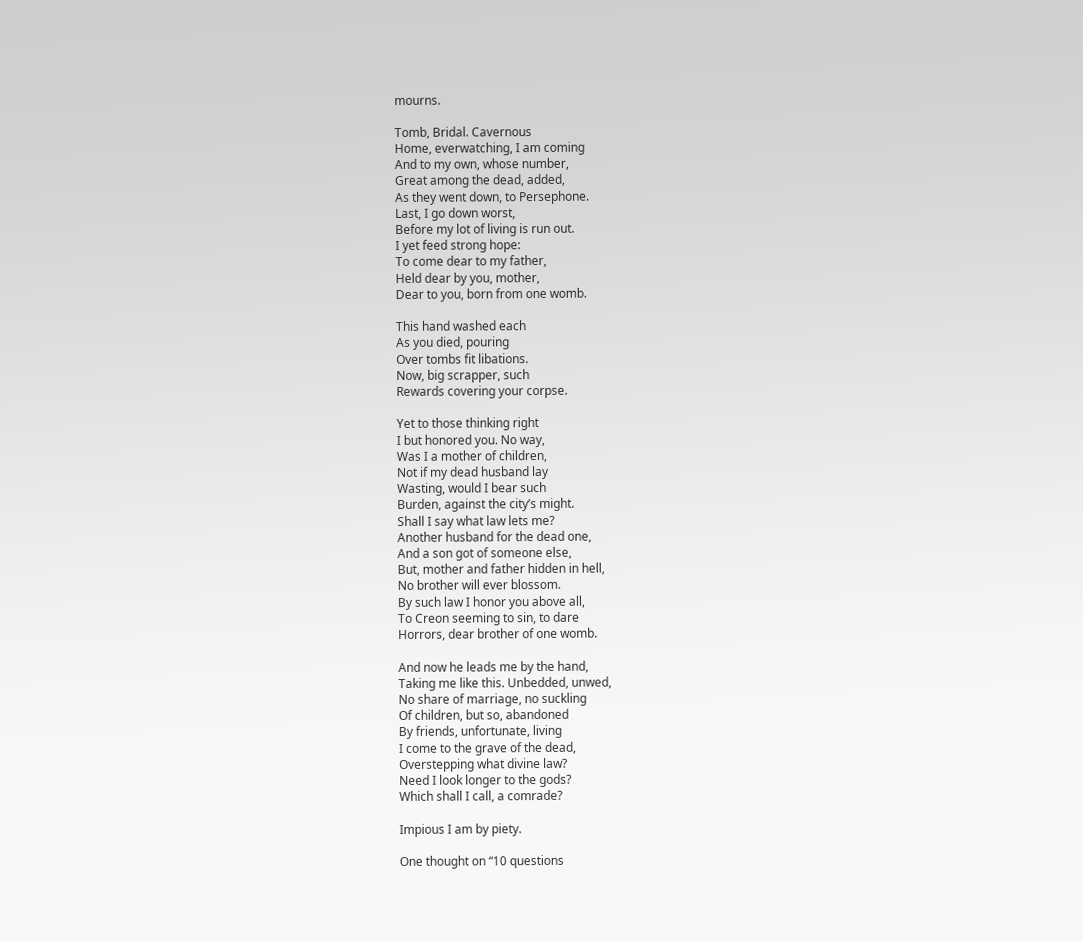mourns.

Tomb, Bridal. Cavernous
Home, everwatching, I am coming
And to my own, whose number,
Great among the dead, added,
As they went down, to Persephone.
Last, I go down worst,
Before my lot of living is run out.
I yet feed strong hope:
To come dear to my father,
Held dear by you, mother,
Dear to you, born from one womb.

This hand washed each
As you died, pouring
Over tombs fit libations.
Now, big scrapper, such
Rewards covering your corpse.

Yet to those thinking right
I but honored you. No way,
Was I a mother of children,
Not if my dead husband lay
Wasting, would I bear such
Burden, against the city’s might.
Shall I say what law lets me?
Another husband for the dead one,
And a son got of someone else,
But, mother and father hidden in hell,
No brother will ever blossom.
By such law I honor you above all,
To Creon seeming to sin, to dare
Horrors, dear brother of one womb.

And now he leads me by the hand,
Taking me like this. Unbedded, unwed,
No share of marriage, no suckling
Of children, but so, abandoned
By friends, unfortunate, living
I come to the grave of the dead,
Overstepping what divine law?
Need I look longer to the gods?
Which shall I call, a comrade?

Impious I am by piety.

One thought on “10 questions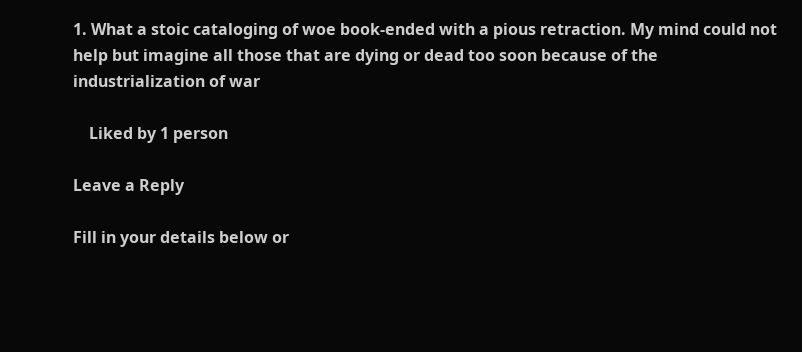1. What a stoic cataloging of woe book-ended with a pious retraction. My mind could not help but imagine all those that are dying or dead too soon because of the industrialization of war

    Liked by 1 person

Leave a Reply

Fill in your details below or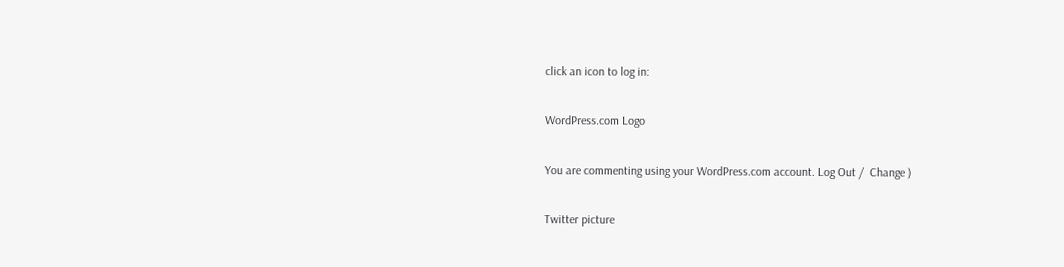click an icon to log in:

WordPress.com Logo

You are commenting using your WordPress.com account. Log Out /  Change )

Twitter picture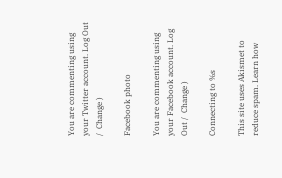You are commenting using your Twitter account. Log Out /  Change )

Facebook photo

You are commenting using your Facebook account. Log Out /  Change )

Connecting to %s

This site uses Akismet to reduce spam. Learn how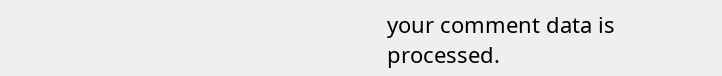your comment data is processed.